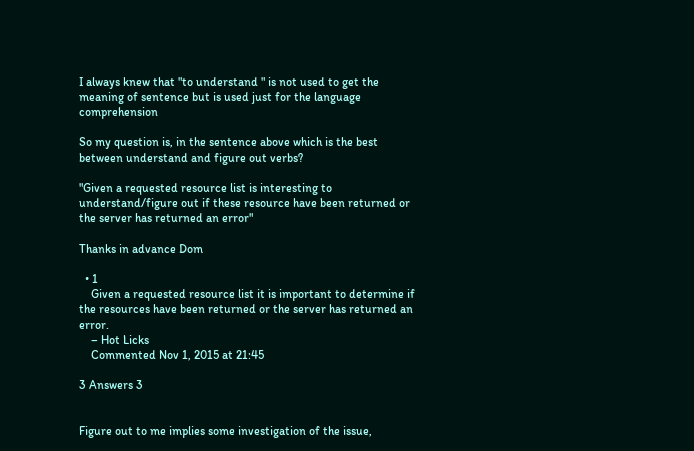I always knew that "to understand " is not used to get the meaning of sentence but is used just for the language comprehension

So my question is, in the sentence above which is the best between understand and figure out verbs?

"Given a requested resource list is interesting to understand/figure out if these resource have been returned or the server has returned an error"

Thanks in advance Dom

  • 1
    Given a requested resource list it is important to determine if the resources have been returned or the server has returned an error.
    – Hot Licks
    Commented Nov 1, 2015 at 21:45

3 Answers 3


Figure out to me implies some investigation of the issue,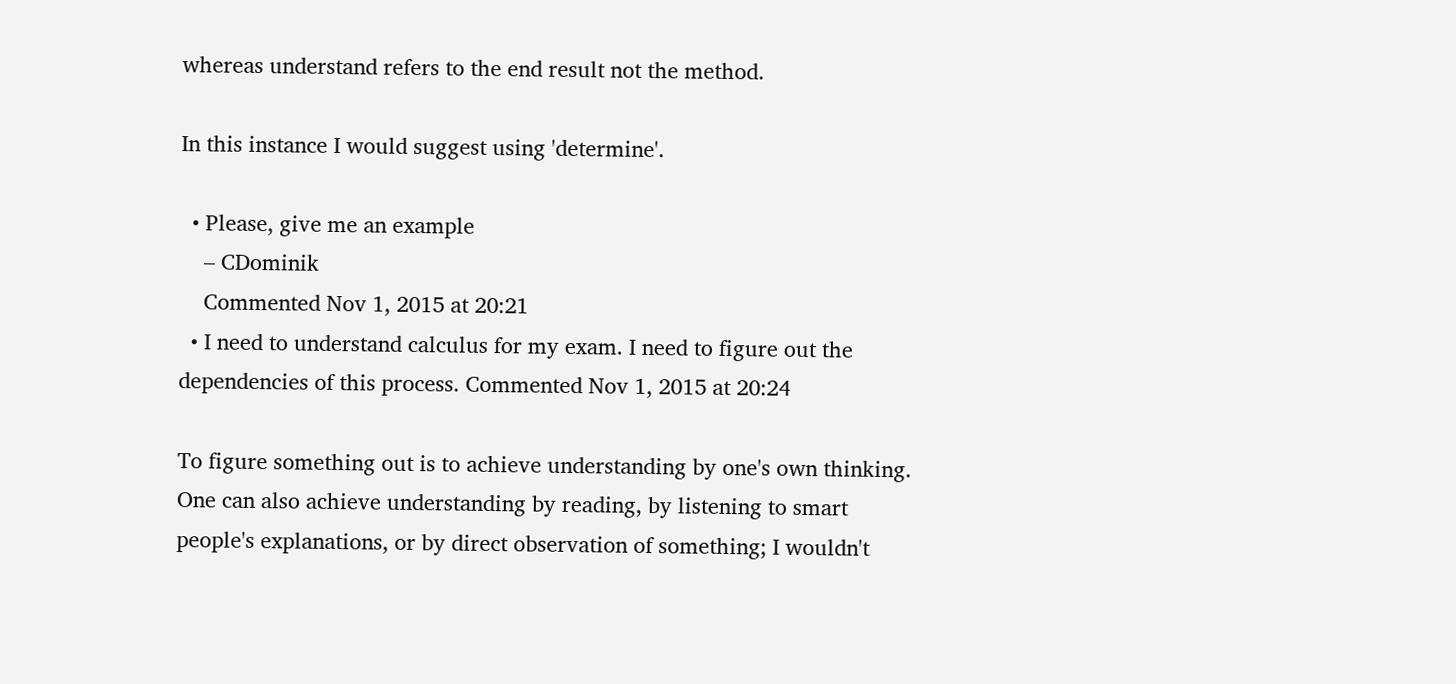whereas understand refers to the end result not the method.

In this instance I would suggest using 'determine'.

  • Please, give me an example
    – CDominik
    Commented Nov 1, 2015 at 20:21
  • I need to understand calculus for my exam. I need to figure out the dependencies of this process. Commented Nov 1, 2015 at 20:24

To figure something out is to achieve understanding by one's own thinking. One can also achieve understanding by reading, by listening to smart people's explanations, or by direct observation of something; I wouldn't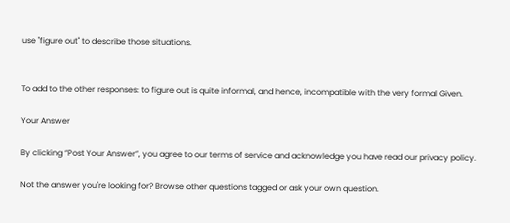use "figure out" to describe those situations.


To add to the other responses: to figure out is quite informal, and hence, incompatible with the very formal Given.

Your Answer

By clicking “Post Your Answer”, you agree to our terms of service and acknowledge you have read our privacy policy.

Not the answer you're looking for? Browse other questions tagged or ask your own question.